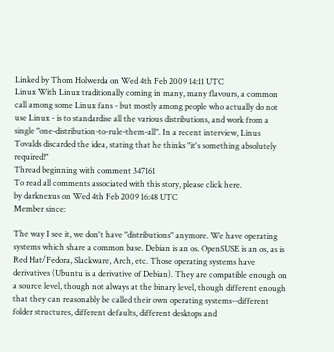Linked by Thom Holwerda on Wed 4th Feb 2009 14:11 UTC
Linux With Linux traditionally coming in many, many flavours, a common call among some Linux fans - but mostly among people who actually do not use Linux - is to standardise all the various distributions, and work from a single "one-distribution-to-rule-them-all". In a recent interview, Linus Tovalds discarded the idea, stating that he thinks "it's something absolutely required!"
Thread beginning with comment 347161
To read all comments associated with this story, please click here.
by darknexus on Wed 4th Feb 2009 16:48 UTC
Member since:

The way I see it, we don't have "distributions" anymore. We have operating systems which share a common base. Debian is an os. OpenSUSE is an os, as is Red Hat/Fedora, Slackware, Arch, etc. Those operating systems have derivatives (Ubuntu is a derivative of Debian). They are compatible enough on a source level, though not always at the binary level, though different enough that they can reasonably be called their own operating systems--different folder structures, different defaults, different desktops and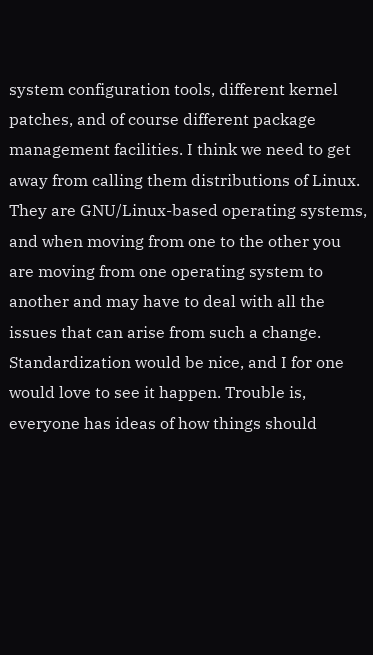system configuration tools, different kernel patches, and of course different package management facilities. I think we need to get away from calling them distributions of Linux. They are GNU/Linux-based operating systems, and when moving from one to the other you are moving from one operating system to another and may have to deal with all the issues that can arise from such a change.
Standardization would be nice, and I for one would love to see it happen. Trouble is, everyone has ideas of how things should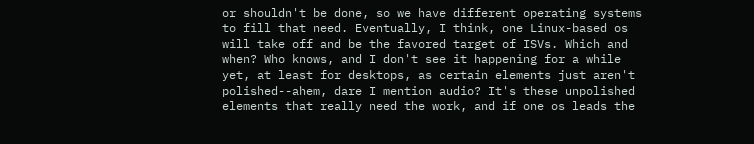or shouldn't be done, so we have different operating systems to fill that need. Eventually, I think, one Linux-based os will take off and be the favored target of ISVs. Which and when? Who knows, and I don't see it happening for a while yet, at least for desktops, as certain elements just aren't polished--ahem, dare I mention audio? It's these unpolished elements that really need the work, and if one os leads the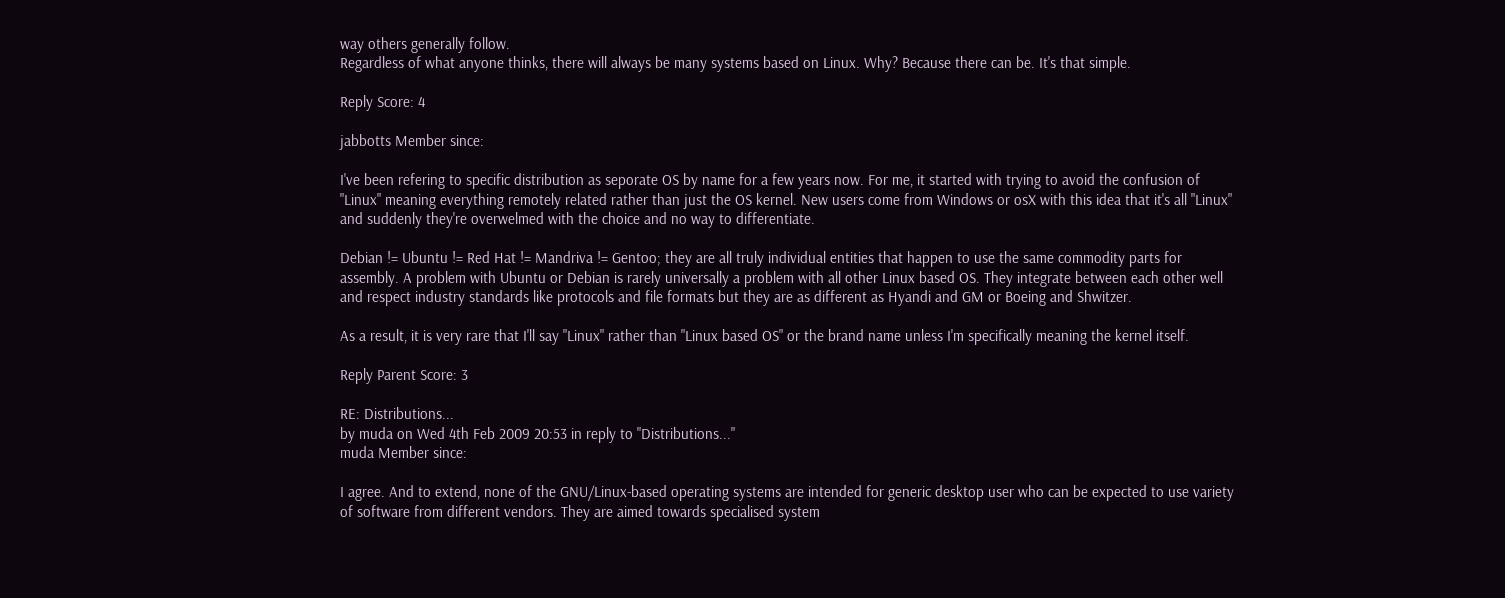way others generally follow.
Regardless of what anyone thinks, there will always be many systems based on Linux. Why? Because there can be. It's that simple.

Reply Score: 4

jabbotts Member since:

I've been refering to specific distribution as seporate OS by name for a few years now. For me, it started with trying to avoid the confusion of "Linux" meaning everything remotely related rather than just the OS kernel. New users come from Windows or osX with this idea that it's all "Linux" and suddenly they're overwelmed with the choice and no way to differentiate.

Debian != Ubuntu != Red Hat != Mandriva != Gentoo; they are all truly individual entities that happen to use the same commodity parts for assembly. A problem with Ubuntu or Debian is rarely universally a problem with all other Linux based OS. They integrate between each other well and respect industry standards like protocols and file formats but they are as different as Hyandi and GM or Boeing and Shwitzer.

As a result, it is very rare that I'll say "Linux" rather than "Linux based OS" or the brand name unless I'm specifically meaning the kernel itself.

Reply Parent Score: 3

RE: Distributions...
by muda on Wed 4th Feb 2009 20:53 in reply to "Distributions..."
muda Member since:

I agree. And to extend, none of the GNU/Linux-based operating systems are intended for generic desktop user who can be expected to use variety of software from different vendors. They are aimed towards specialised system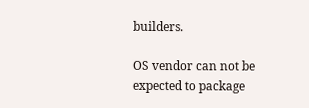builders.

OS vendor can not be expected to package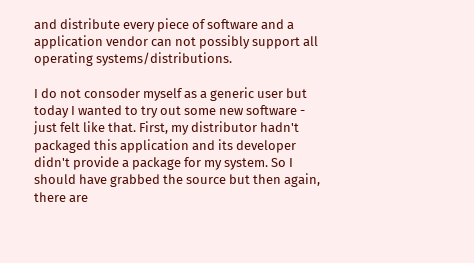and distribute every piece of software and a application vendor can not possibly support all operating systems/distributions.

I do not consoder myself as a generic user but today I wanted to try out some new software - just felt like that. First, my distributor hadn't packaged this application and its developer didn't provide a package for my system. So I should have grabbed the source but then again, there are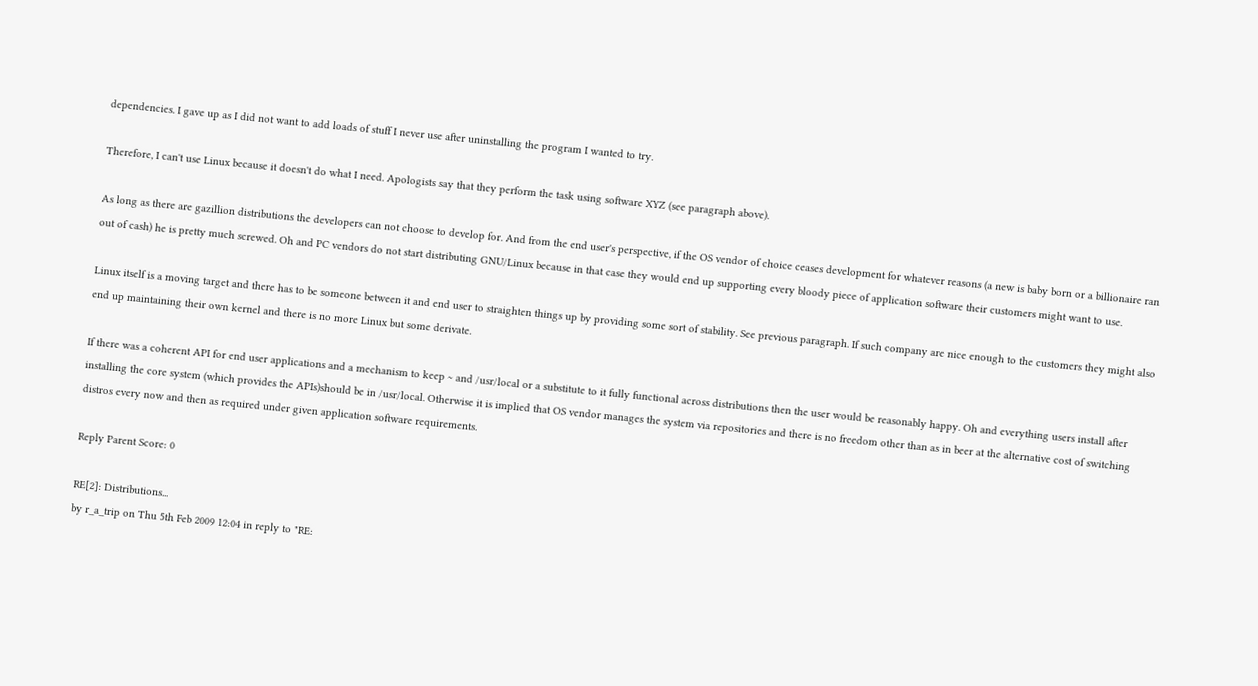dependencies. I gave up as I did not want to add loads of stuff I never use after uninstalling the program I wanted to try.

Therefore, I can't use Linux because it doesn't do what I need. Apologists say that they perform the task using software XYZ (see paragraph above).

As long as there are gazillion distributions the developers can not choose to develop for. And from the end user's perspective, if the OS vendor of choice ceases development for whatever reasons (a new is baby born or a billionaire ran out of cash) he is pretty much screwed. Oh and PC vendors do not start distributing GNU/Linux because in that case they would end up supporting every bloody piece of application software their customers might want to use.

Linux itself is a moving target and there has to be someone between it and end user to straighten things up by providing some sort of stability. See previous paragraph. If such company are nice enough to the customers they might also end up maintaining their own kernel and there is no more Linux but some derivate.

If there was a coherent API for end user applications and a mechanism to keep ~ and /usr/local or a substitute to it fully functional across distributions then the user would be reasonably happy. Oh and everything users install after installing the core system (which provides the APIs)should be in /usr/local. Otherwise it is implied that OS vendor manages the system via repositories and there is no freedom other than as in beer at the alternative cost of switching distros every now and then as required under given application software requirements.

Reply Parent Score: 0

RE[2]: Distributions...
by r_a_trip on Thu 5th Feb 2009 12:04 in reply to "RE: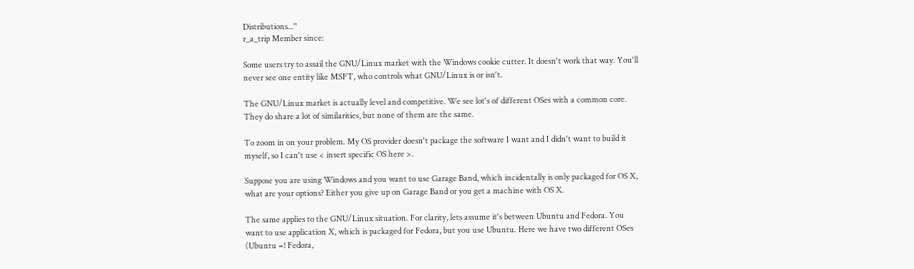Distributions..."
r_a_trip Member since:

Some users try to assail the GNU/Linux market with the Windows cookie cutter. It doesn't work that way. You'll never see one entity like MSFT, who controls what GNU/Linux is or isn't.

The GNU/Linux market is actually level and competitive. We see lot's of different OSes with a common core. They do share a lot of similarities, but none of them are the same.

To zoom in on your problem. My OS provider doesn't package the software I want and I didn't want to build it myself, so I can't use < insert specific OS here >.

Suppose you are using Windows and you want to use Garage Band, which incidentally is only packaged for OS X, what are your options? Either you give up on Garage Band or you get a machine with OS X.

The same applies to the GNU/Linux situation. For clarity, lets assume it's between Ubuntu and Fedora. You want to use application X, which is packaged for Fedora, but you use Ubuntu. Here we have two different OSes (Ubuntu =! Fedora,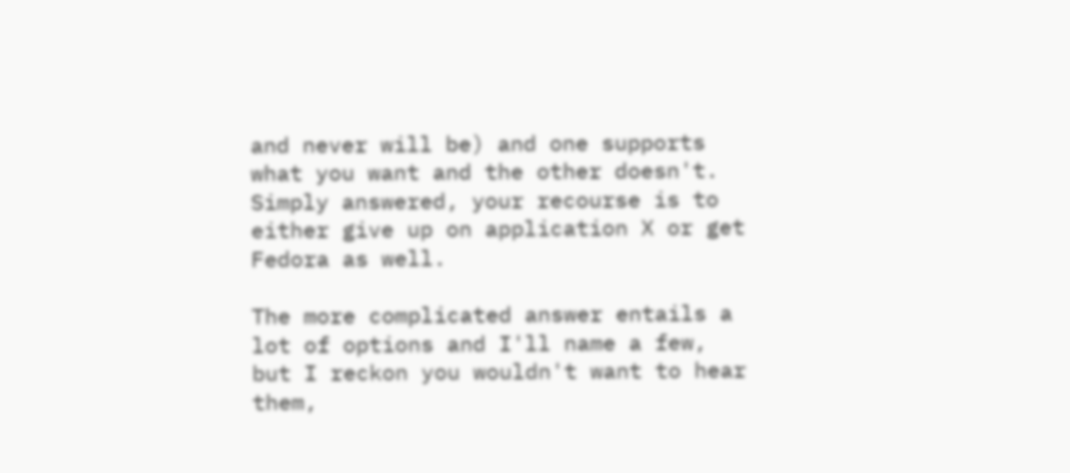and never will be) and one supports what you want and the other doesn't. Simply answered, your recourse is to either give up on application X or get Fedora as well.

The more complicated answer entails a lot of options and I'll name a few, but I reckon you wouldn't want to hear them,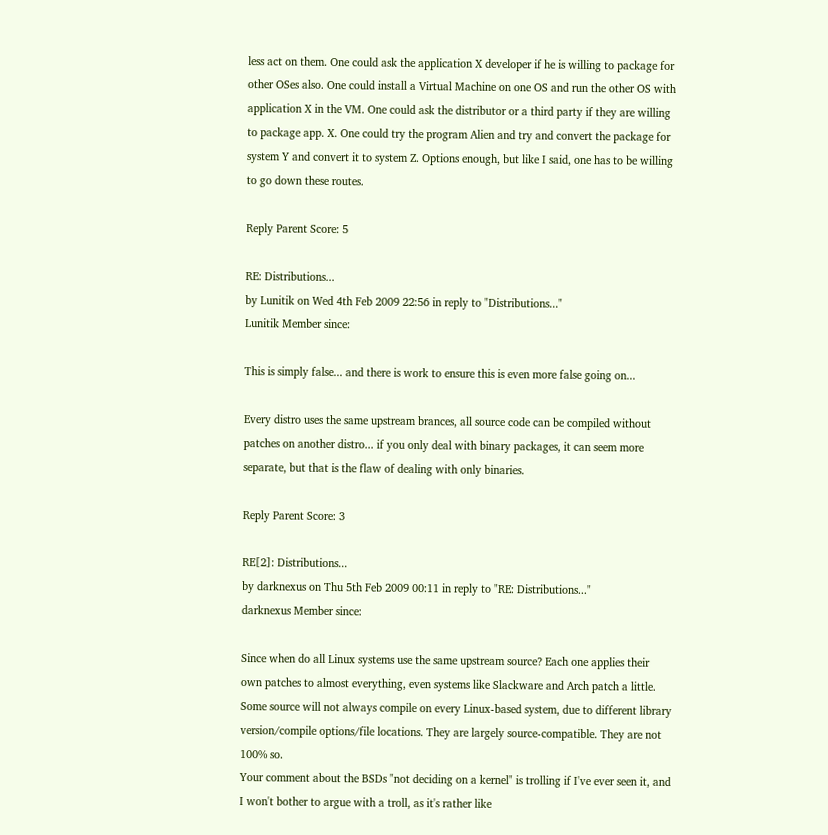less act on them. One could ask the application X developer if he is willing to package for other OSes also. One could install a Virtual Machine on one OS and run the other OS with application X in the VM. One could ask the distributor or a third party if they are willing to package app. X. One could try the program Alien and try and convert the package for system Y and convert it to system Z. Options enough, but like I said, one has to be willing to go down these routes.

Reply Parent Score: 5

RE: Distributions...
by Lunitik on Wed 4th Feb 2009 22:56 in reply to "Distributions..."
Lunitik Member since:

This is simply false... and there is work to ensure this is even more false going on...

Every distro uses the same upstream brances, all source code can be compiled without patches on another distro... if you only deal with binary packages, it can seem more separate, but that is the flaw of dealing with only binaries.

Reply Parent Score: 3

RE[2]: Distributions...
by darknexus on Thu 5th Feb 2009 00:11 in reply to "RE: Distributions..."
darknexus Member since:

Since when do all Linux systems use the same upstream source? Each one applies their own patches to almost everything, even systems like Slackware and Arch patch a little. Some source will not always compile on every Linux-based system, due to different library version/compile options/file locations. They are largely source-compatible. They are not 100% so.
Your comment about the BSDs "not deciding on a kernel" is trolling if I've ever seen it, and I won't bother to argue with a troll, as it's rather like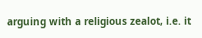arguing with a religious zealot, i.e. it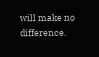will make no difference.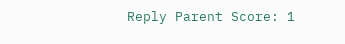Reply Parent Score: 1